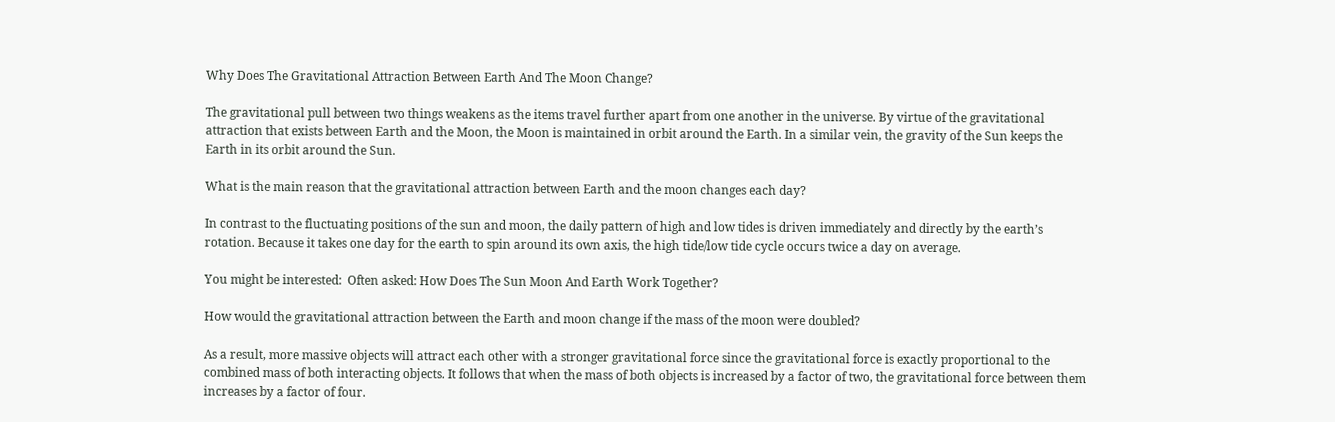Why Does The Gravitational Attraction Between Earth And The Moon Change?

The gravitational pull between two things weakens as the items travel further apart from one another in the universe. By virtue of the gravitational attraction that exists between Earth and the Moon, the Moon is maintained in orbit around the Earth. In a similar vein, the gravity of the Sun keeps the Earth in its orbit around the Sun.

What is the main reason that the gravitational attraction between Earth and the moon changes each day?

In contrast to the fluctuating positions of the sun and moon, the daily pattern of high and low tides is driven immediately and directly by the earth’s rotation. Because it takes one day for the earth to spin around its own axis, the high tide/low tide cycle occurs twice a day on average.

You might be interested:  Often asked: How Does The Sun Moon And Earth Work Together?

How would the gravitational attraction between the Earth and moon change if the mass of the moon were doubled?

As a result, more massive objects will attract each other with a stronger gravitational force since the gravitational force is exactly proportional to the combined mass of both interacting objects. It follows that when the mass of both objects is increased by a factor of two, the gravitational force between them increases by a factor of four.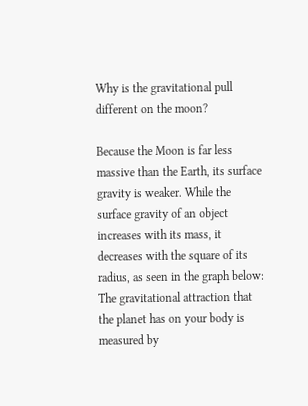Why is the gravitational pull different on the moon?

Because the Moon is far less massive than the Earth, its surface gravity is weaker. While the surface gravity of an object increases with its mass, it decreases with the square of its radius, as seen in the graph below: The gravitational attraction that the planet has on your body is measured by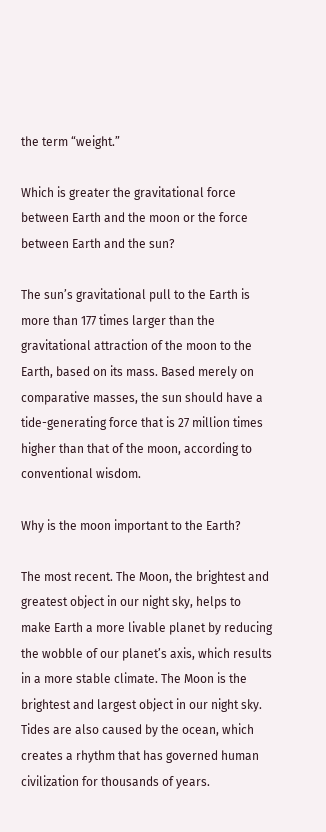the term “weight.”

Which is greater the gravitational force between Earth and the moon or the force between Earth and the sun?

The sun’s gravitational pull to the Earth is more than 177 times larger than the gravitational attraction of the moon to the Earth, based on its mass. Based merely on comparative masses, the sun should have a tide-generating force that is 27 million times higher than that of the moon, according to conventional wisdom.

Why is the moon important to the Earth?

The most recent. The Moon, the brightest and greatest object in our night sky, helps to make Earth a more livable planet by reducing the wobble of our planet’s axis, which results in a more stable climate. The Moon is the brightest and largest object in our night sky. Tides are also caused by the ocean, which creates a rhythm that has governed human civilization for thousands of years.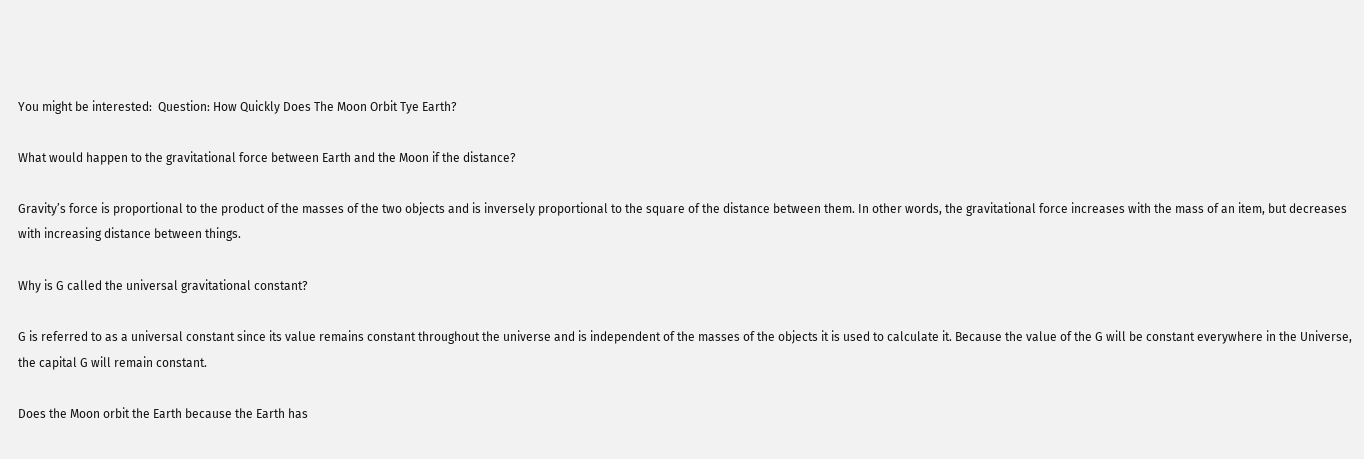You might be interested:  Question: How Quickly Does The Moon Orbit Tye Earth?

What would happen to the gravitational force between Earth and the Moon if the distance?

Gravity’s force is proportional to the product of the masses of the two objects and is inversely proportional to the square of the distance between them. In other words, the gravitational force increases with the mass of an item, but decreases with increasing distance between things.

Why is G called the universal gravitational constant?

G is referred to as a universal constant since its value remains constant throughout the universe and is independent of the masses of the objects it is used to calculate it. Because the value of the G will be constant everywhere in the Universe, the capital G will remain constant.

Does the Moon orbit the Earth because the Earth has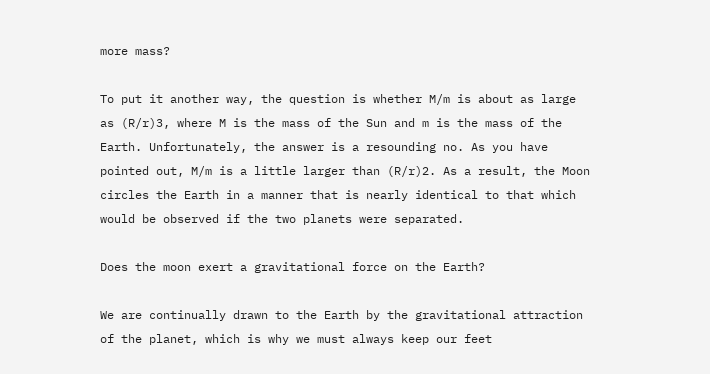more mass?

To put it another way, the question is whether M/m is about as large as (R/r)3, where M is the mass of the Sun and m is the mass of the Earth. Unfortunately, the answer is a resounding no. As you have pointed out, M/m is a little larger than (R/r)2. As a result, the Moon circles the Earth in a manner that is nearly identical to that which would be observed if the two planets were separated.

Does the moon exert a gravitational force on the Earth?

We are continually drawn to the Earth by the gravitational attraction of the planet, which is why we must always keep our feet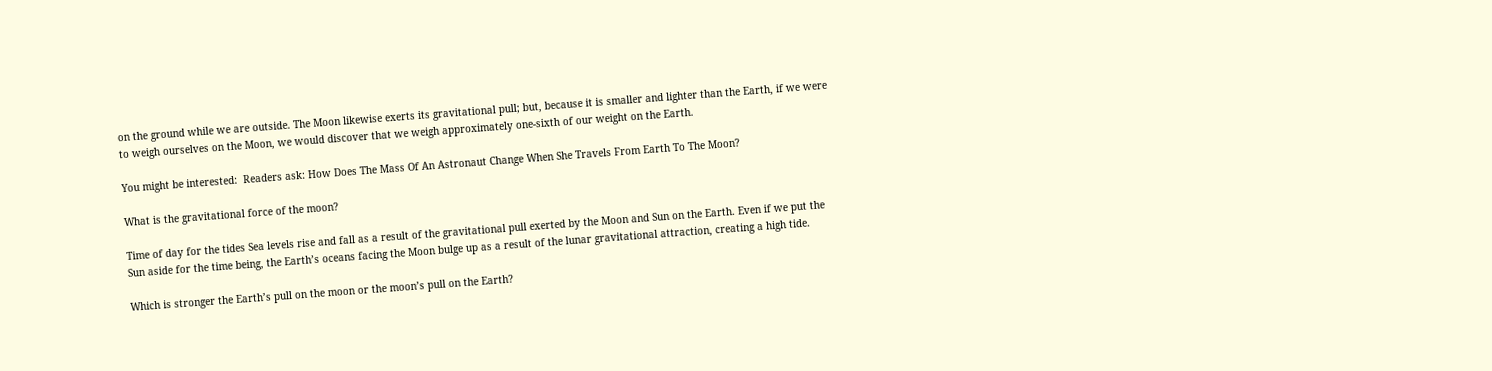on the ground while we are outside. The Moon likewise exerts its gravitational pull; but, because it is smaller and lighter than the Earth, if we were to weigh ourselves on the Moon, we would discover that we weigh approximately one-sixth of our weight on the Earth.

You might be interested:  Readers ask: How Does The Mass Of An Astronaut Change When She Travels From Earth To The Moon?

What is the gravitational force of the moon?

Time of day for the tides Sea levels rise and fall as a result of the gravitational pull exerted by the Moon and Sun on the Earth. Even if we put the Sun aside for the time being, the Earth’s oceans facing the Moon bulge up as a result of the lunar gravitational attraction, creating a high tide.

Which is stronger the Earth’s pull on the moon or the moon’s pull on the Earth?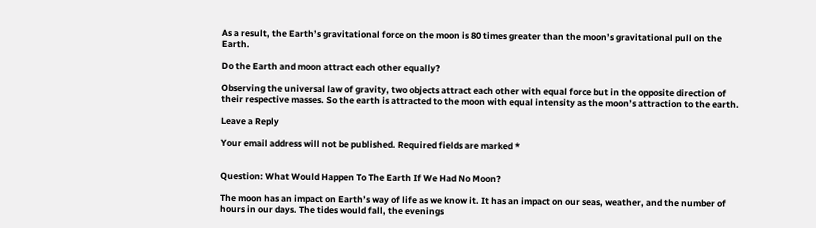As a result, the Earth’s gravitational force on the moon is 80 times greater than the moon’s gravitational pull on the Earth.

Do the Earth and moon attract each other equally?

Observing the universal law of gravity, two objects attract each other with equal force but in the opposite direction of their respective masses. So the earth is attracted to the moon with equal intensity as the moon’s attraction to the earth.

Leave a Reply

Your email address will not be published. Required fields are marked *


Question: What Would Happen To The Earth If We Had No Moon?

The moon has an impact on Earth’s way of life as we know it. It has an impact on our seas, weather, and the number of hours in our days. The tides would fall, the evenings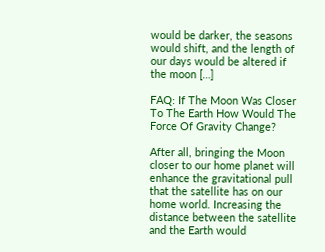would be darker, the seasons would shift, and the length of our days would be altered if the moon […]

FAQ: If The Moon Was Closer To The Earth How Would The Force Of Gravity Change?

After all, bringing the Moon closer to our home planet will enhance the gravitational pull that the satellite has on our home world. Increasing the distance between the satellite and the Earth would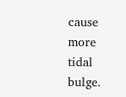cause more tidal bulge.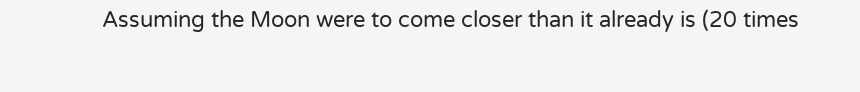Assuming the Moon were to come closer than it already is (20 times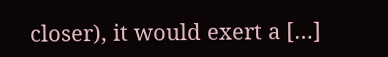closer), it would exert a […]